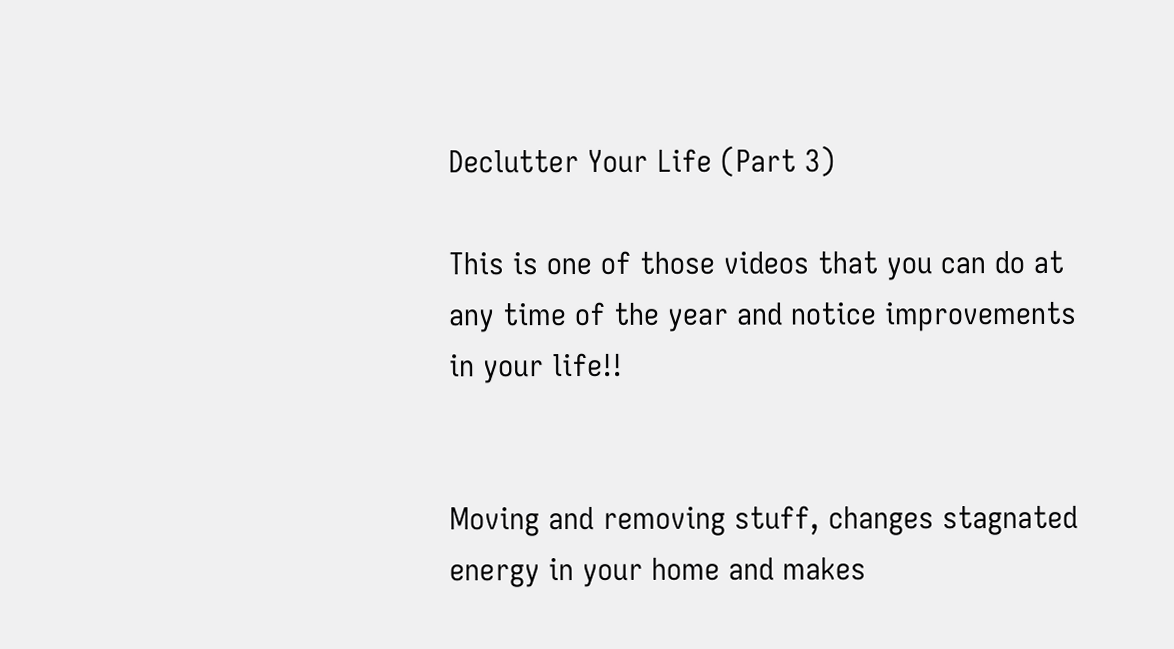Declutter Your Life (Part 3)

This is one of those videos that you can do at any time of the year and notice improvements in your life!!


Moving and removing stuff, changes stagnated energy in your home and makes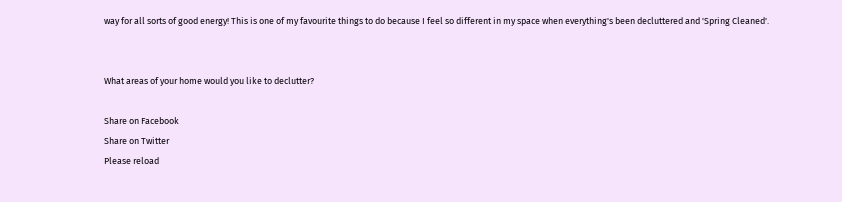way for all sorts of good energy! This is one of my favourite things to do because I feel so different in my space when everything's been decluttered and 'Spring Cleaned'.


What areas of your home would you like to declutter?

Share on Facebook
Share on Twitter
Please reload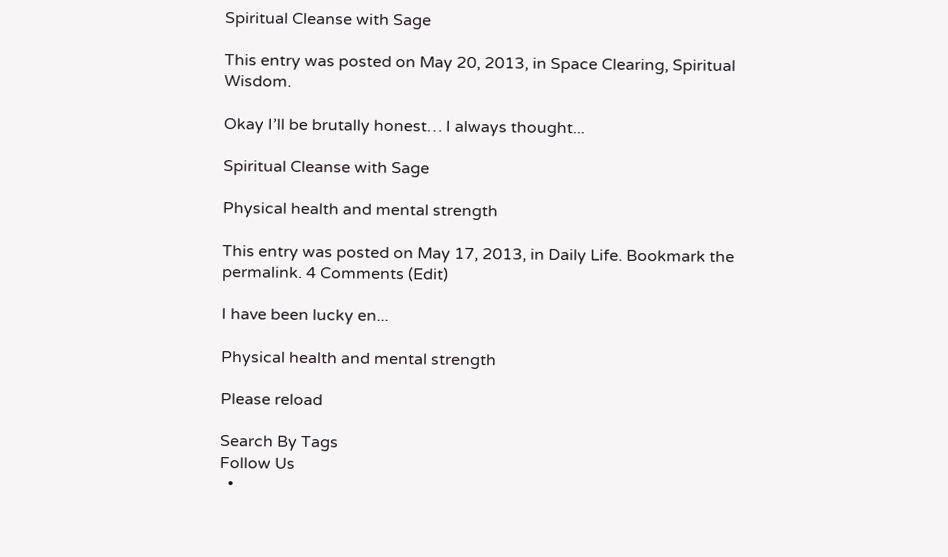Spiritual Cleanse with Sage

This entry was posted on May 20, 2013, in Space Clearing, Spiritual Wisdom.

Okay I’ll be brutally honest… I always thought...

Spiritual Cleanse with Sage

Physical health and mental strength

This entry was posted on May 17, 2013, in Daily Life. Bookmark the permalink. 4 Comments (Edit)

I have been lucky en...

Physical health and mental strength

Please reload

Search By Tags
Follow Us
  •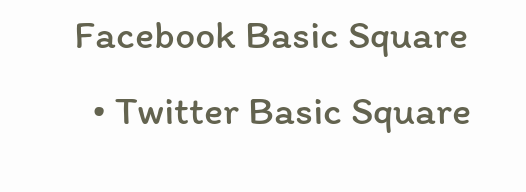Facebook Basic Square
  • Twitter Basic Square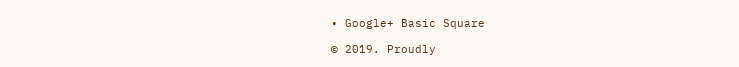• Google+ Basic Square

© 2019. Proudly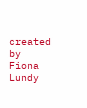created by Fiona Lundy